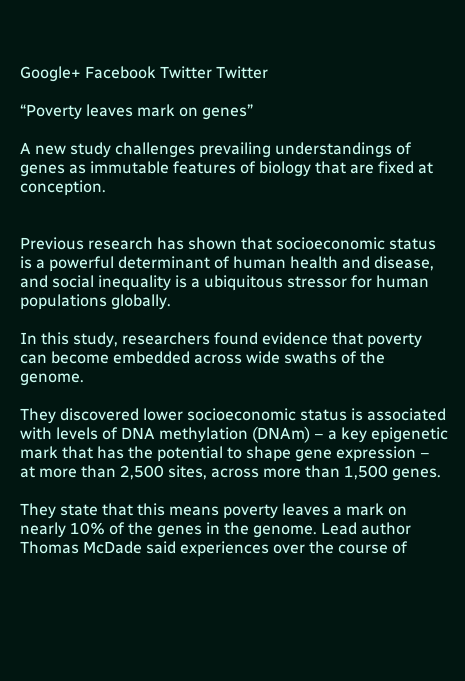Google+ Facebook Twitter Twitter

“Poverty leaves mark on genes”

A new study challenges prevailing understandings of genes as immutable features of biology that are fixed at conception.


Previous research has shown that socioeconomic status is a powerful determinant of human health and disease, and social inequality is a ubiquitous stressor for human populations globally.

In this study, researchers found evidence that poverty can become embedded across wide swaths of the genome.

They discovered lower socioeconomic status is associated with levels of DNA methylation (DNAm) – a key epigenetic mark that has the potential to shape gene expression – at more than 2,500 sites, across more than 1,500 genes.

They state that this means poverty leaves a mark on nearly 10% of the genes in the genome. Lead author Thomas McDade said experiences over the course of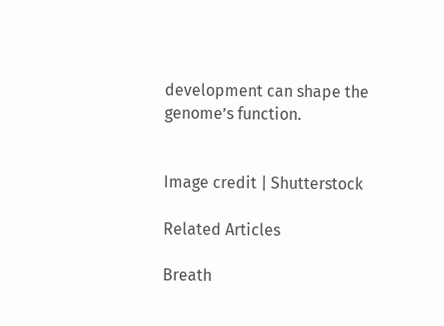development can shape the genome’s function.


Image credit | Shutterstock

Related Articles

Breath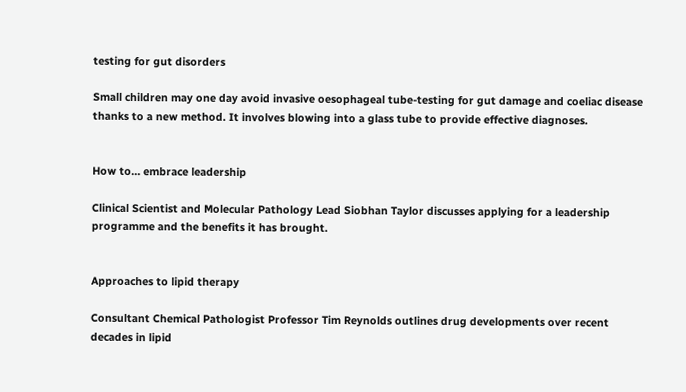testing for gut disorders

Small children may one day avoid invasive oesophageal tube-testing for gut damage and coeliac disease thanks to a new method. It involves blowing into a glass tube to provide effective diagnoses.


How to… embrace leadership

Clinical Scientist and Molecular Pathology Lead Siobhan Taylor discusses applying for a leadership programme and the benefits it has brought.


Approaches to lipid therapy

Consultant Chemical Pathologist Professor Tim Reynolds outlines drug developments over recent decades in lipid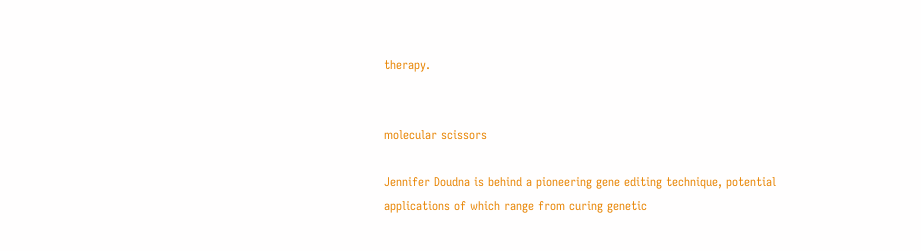therapy.


molecular scissors

Jennifer Doudna is behind a pioneering gene editing technique, potential applications of which range from curing genetic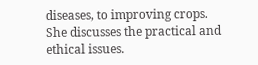diseases, to improving crops. She discusses the practical and ethical issues.